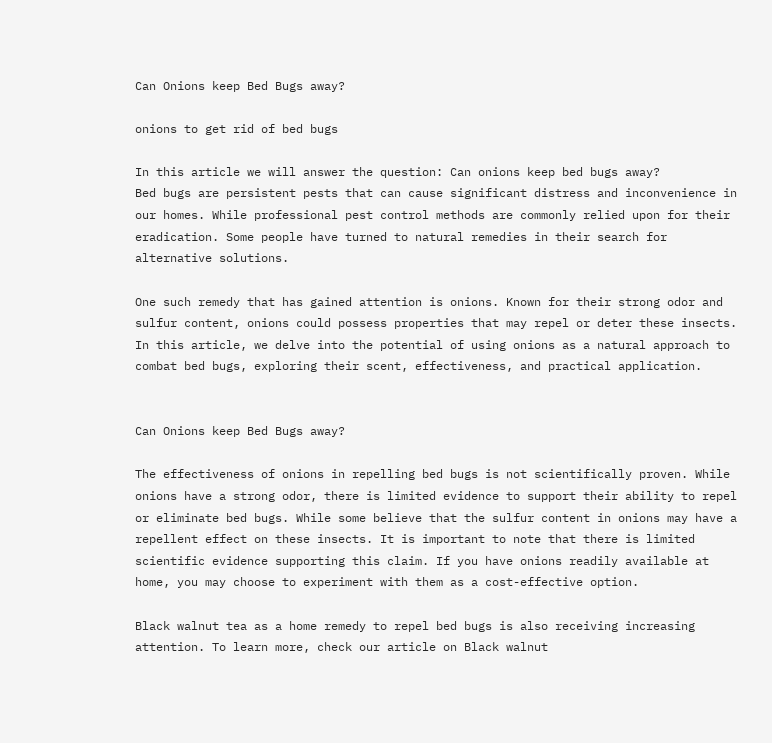Can Onions keep Bed Bugs away?

onions to get rid of bed bugs

In this article we will answer the question: Can onions keep bed bugs away?
Bed bugs are persistent pests that can cause significant distress and inconvenience in our homes. While professional pest control methods are commonly relied upon for their eradication. Some people have turned to natural remedies in their search for alternative solutions.

One such remedy that has gained attention is onions. Known for their strong odor and sulfur content, onions could possess properties that may repel or deter these insects. In this article, we delve into the potential of using onions as a natural approach to combat bed bugs, exploring their scent, effectiveness, and practical application.


Can Onions keep Bed Bugs away?

The effectiveness of onions in repelling bed bugs is not scientifically proven. While onions have a strong odor, there is limited evidence to support their ability to repel or eliminate bed bugs. While some believe that the sulfur content in onions may have a repellent effect on these insects. It is important to note that there is limited scientific evidence supporting this claim. If you have onions readily available at home, you may choose to experiment with them as a cost-effective option.

Black walnut tea as a home remedy to repel bed bugs is also receiving increasing attention. To learn more, check our article on Black walnut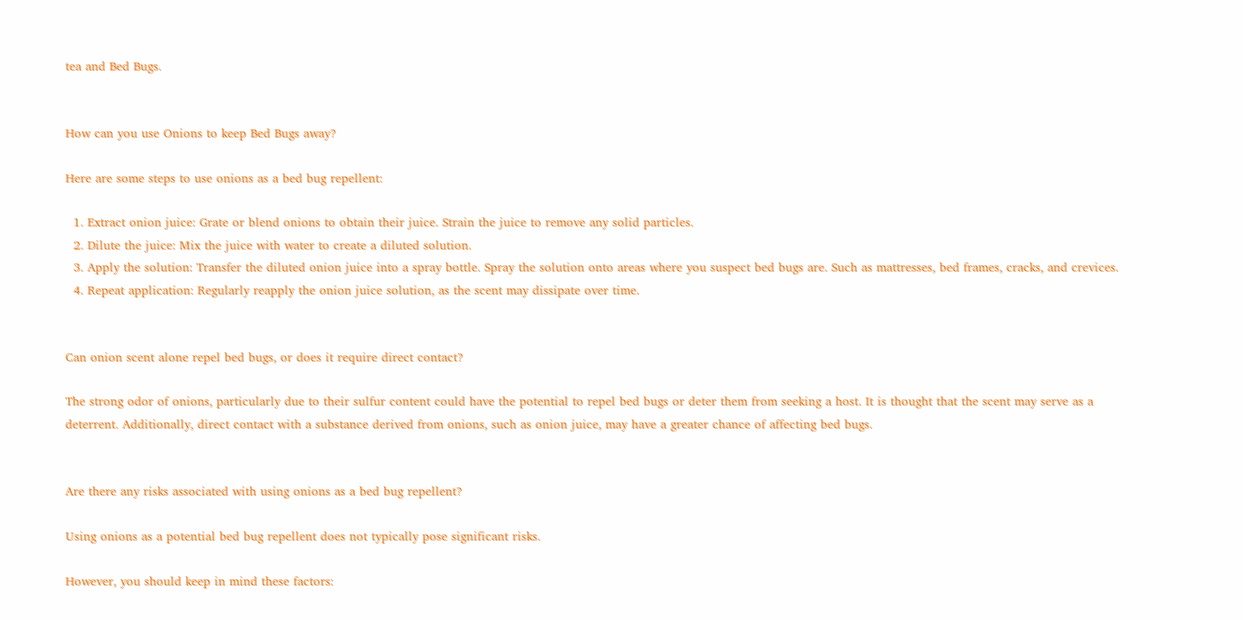tea and Bed Bugs.


How can you use Onions to keep Bed Bugs away?

Here are some steps to use onions as a bed bug repellent:

  1. Extract onion juice: Grate or blend onions to obtain their juice. Strain the juice to remove any solid particles.
  2. Dilute the juice: Mix the juice with water to create a diluted solution.
  3. Apply the solution: Transfer the diluted onion juice into a spray bottle. Spray the solution onto areas where you suspect bed bugs are. Such as mattresses, bed frames, cracks, and crevices.
  4. Repeat application: Regularly reapply the onion juice solution, as the scent may dissipate over time.


Can onion scent alone repel bed bugs, or does it require direct contact?

The strong odor of onions, particularly due to their sulfur content could have the potential to repel bed bugs or deter them from seeking a host. It is thought that the scent may serve as a deterrent. Additionally, direct contact with a substance derived from onions, such as onion juice, may have a greater chance of affecting bed bugs.


Are there any risks associated with using onions as a bed bug repellent?

Using onions as a potential bed bug repellent does not typically pose significant risks.

However, you should keep in mind these factors: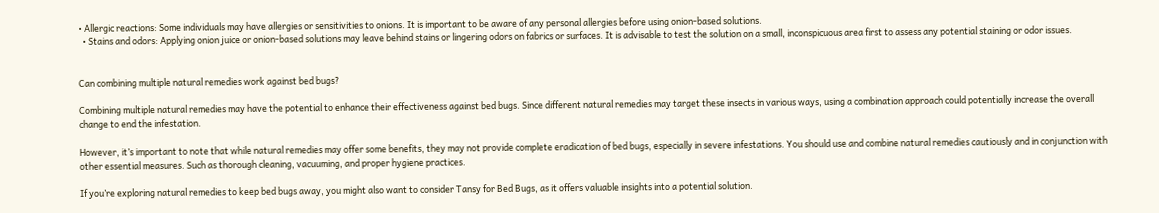• Allergic reactions: Some individuals may have allergies or sensitivities to onions. It is important to be aware of any personal allergies before using onion-based solutions.
  • Stains and odors: Applying onion juice or onion-based solutions may leave behind stains or lingering odors on fabrics or surfaces. It is advisable to test the solution on a small, inconspicuous area first to assess any potential staining or odor issues.


Can combining multiple natural remedies work against bed bugs?

Combining multiple natural remedies may have the potential to enhance their effectiveness against bed bugs. Since different natural remedies may target these insects in various ways, using a combination approach could potentially increase the overall change to end the infestation.

However, it’s important to note that while natural remedies may offer some benefits, they may not provide complete eradication of bed bugs, especially in severe infestations. You should use and combine natural remedies cautiously and in conjunction with other essential measures. Such as thorough cleaning, vacuuming, and proper hygiene practices.

If you’re exploring natural remedies to keep bed bugs away, you might also want to consider Tansy for Bed Bugs, as it offers valuable insights into a potential solution.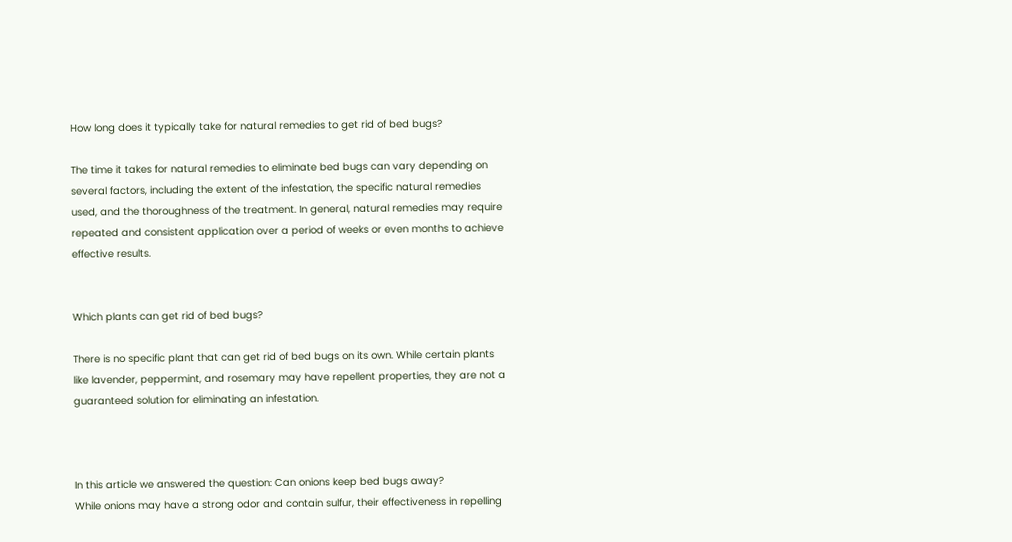How long does it typically take for natural remedies to get rid of bed bugs?

The time it takes for natural remedies to eliminate bed bugs can vary depending on several factors, including the extent of the infestation, the specific natural remedies used, and the thoroughness of the treatment. In general, natural remedies may require repeated and consistent application over a period of weeks or even months to achieve effective results.


Which plants can get rid of bed bugs?

There is no specific plant that can get rid of bed bugs on its own. While certain plants like lavender, peppermint, and rosemary may have repellent properties, they are not a guaranteed solution for eliminating an infestation.



In this article we answered the question: Can onions keep bed bugs away?
While onions may have a strong odor and contain sulfur, their effectiveness in repelling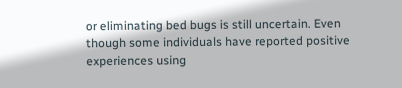or eliminating bed bugs is still uncertain. Even though some individuals have reported positive experiences using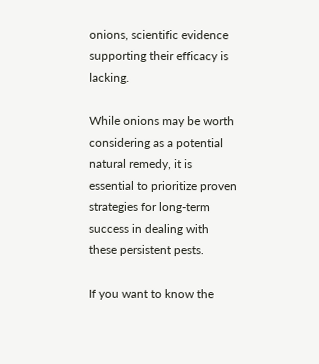onions, scientific evidence supporting their efficacy is lacking.

While onions may be worth considering as a potential natural remedy, it is essential to prioritize proven strategies for long-term success in dealing with these persistent pests.

If you want to know the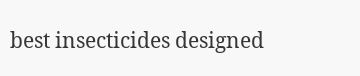best insecticides designed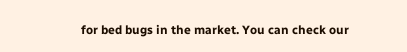for bed bugs in the market. You can check our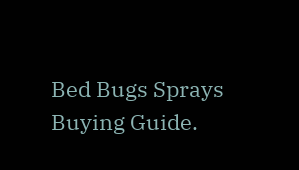Bed Bugs Sprays Buying Guide.